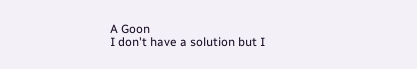A Goon
I don't have a solution but I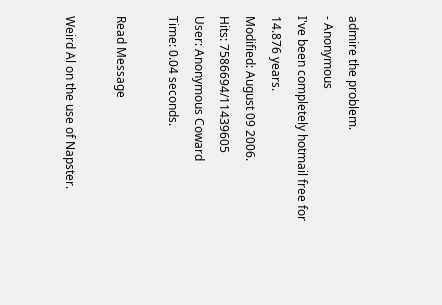admire the problem.
- Anonymous
I've been completely hotmail free for 14.876 years.
Modified: August 09 2006.
Hits: 7586694/11439605
User: Anonymous Coward
Time: 0.04 seconds.

Read Message

Weird Al on the use of Napster.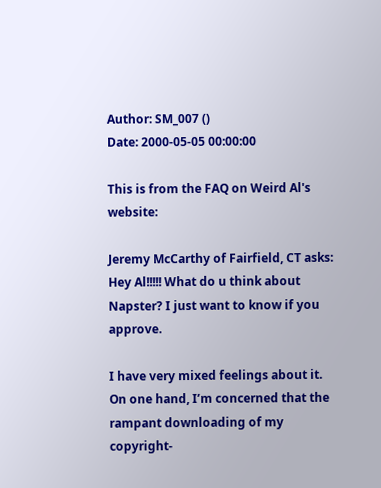Author: SM_007 ()
Date: 2000-05-05 00:00:00

This is from the FAQ on Weird Al's website:

Jeremy McCarthy of Fairfield, CT asks: Hey Al!!!!! What do u think about Napster? I just want to know if you approve.

I have very mixed feelings about it. On one hand, I’m concerned that the rampant downloading of my copyright-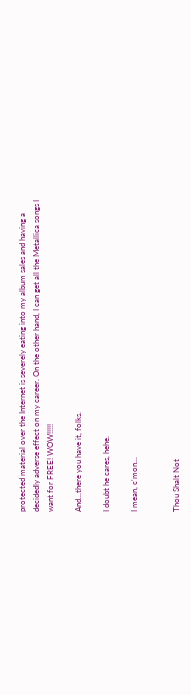protected material over the Internet is severely eating into my album sales and having a decidedly adverse effect on my career. On the other hand, I can get all the Metallica songs I want for FREE! WOW!!!!!

And...there you have it, folks.

I doubt he cares, hehe.

I mean, c'mon...


Thou Shalt Not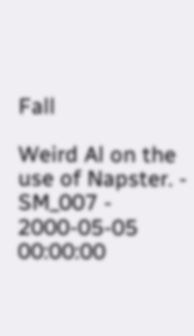Fall

Weird Al on the use of Napster. - SM_007 - 2000-05-05 00:00:00